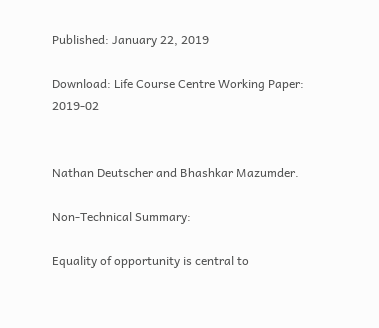Published: January 22, 2019

Download: Life Course Centre Working Paper: 2019-02


Nathan Deutscher and Bhashkar Mazumder.

Non-Technical Summary:

Equality of opportunity is central to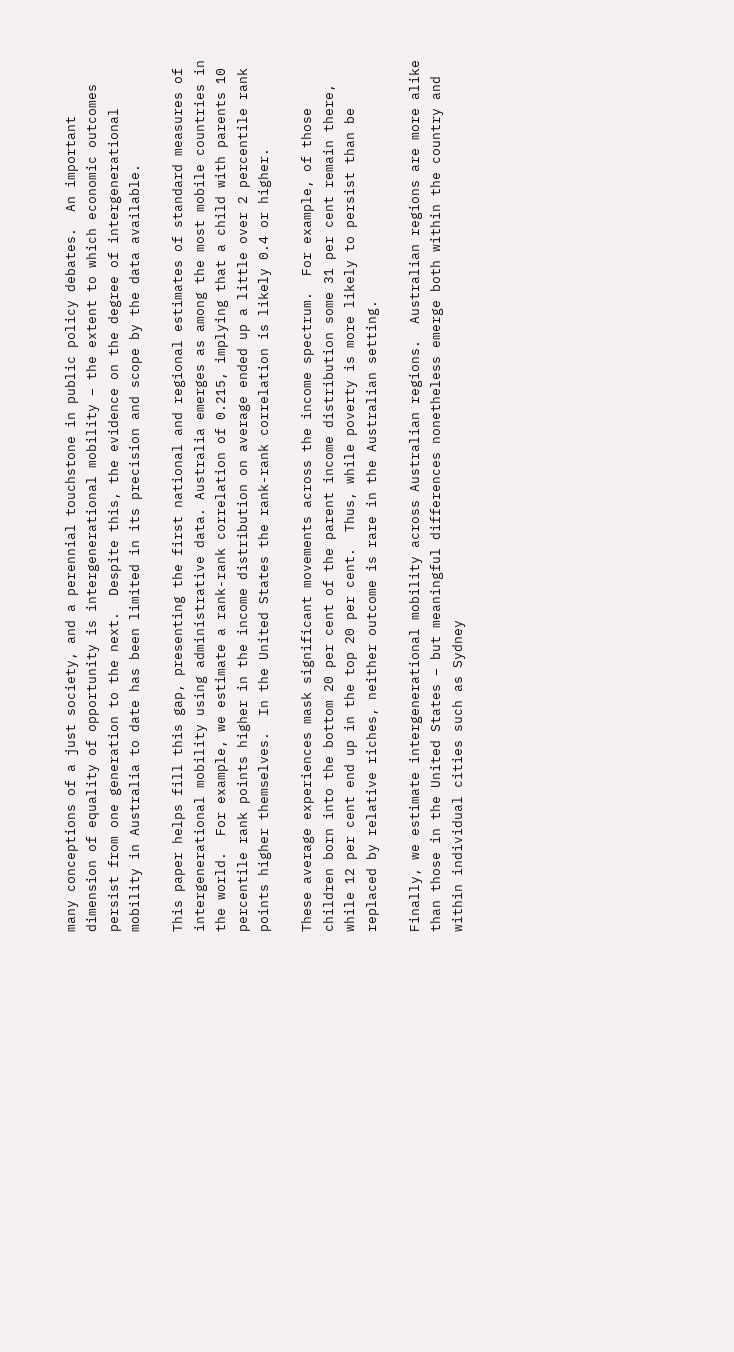many conceptions of a just society, and a perennial touchstone in public policy debates.  An important dimension of equality of opportunity is intergenerational mobility – the extent to which economic outcomes persist from one generation to the next.  Despite this, the evidence on the degree of intergenerational mobility in Australia to date has been limited in its precision and scope by the data available.

This paper helps fill this gap, presenting the first national and regional estimates of standard measures of intergenerational mobility using administrative data. Australia emerges as among the most mobile countries in the world.  For example, we estimate a rank-rank correlation of 0.215, implying that a child with parents 10 percentile rank points higher in the income distribution on average ended up a little over 2 percentile rank points higher themselves.  In the United States the rank-rank correlation is likely 0.4 or higher.

These average experiences mask significant movements across the income spectrum.  For example, of those children born into the bottom 20 per cent of the parent income distribution some 31 per cent remain there, while 12 per cent end up in the top 20 per cent.  Thus, while poverty is more likely to persist than be replaced by relative riches, neither outcome is rare in the Australian setting.

Finally, we estimate intergenerational mobility across Australian regions.  Australian regions are more alike than those in the United States – but meaningful differences nonetheless emerge both within the country and within individual cities such as Sydney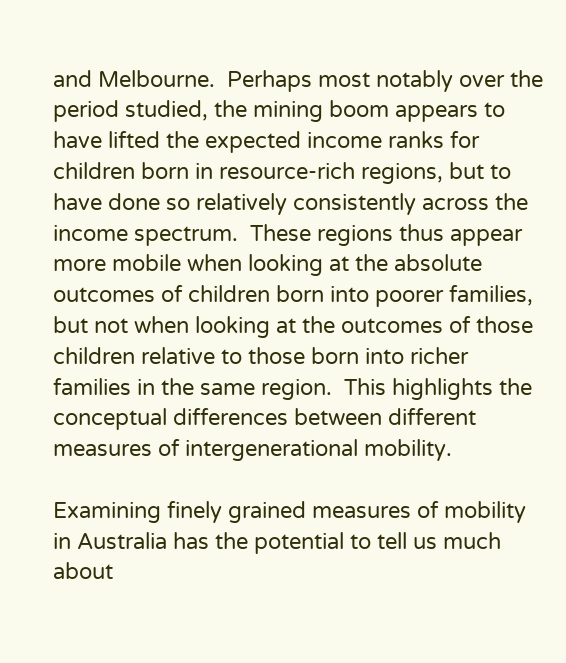and Melbourne.  Perhaps most notably over the period studied, the mining boom appears to have lifted the expected income ranks for children born in resource-rich regions, but to have done so relatively consistently across the income spectrum.  These regions thus appear more mobile when looking at the absolute outcomes of children born into poorer families, but not when looking at the outcomes of those children relative to those born into richer families in the same region.  This highlights the conceptual differences between different measures of intergenerational mobility.

Examining finely grained measures of mobility in Australia has the potential to tell us much about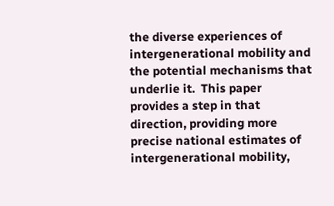the diverse experiences of intergenerational mobility and the potential mechanisms that underlie it.  This paper provides a step in that direction, providing more precise national estimates of intergenerational mobility,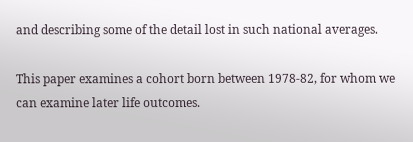and describing some of the detail lost in such national averages.

This paper examines a cohort born between 1978-82, for whom we can examine later life outcomes.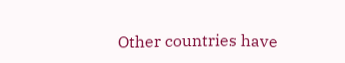Other countries have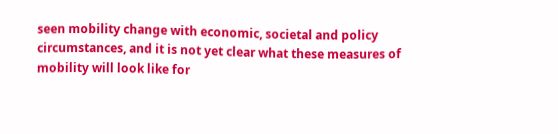seen mobility change with economic, societal and policy circumstances, and it is not yet clear what these measures of mobility will look like for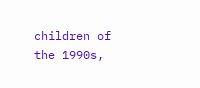children of the 1990s,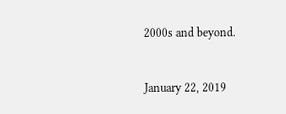2000s and beyond.


January 22, 2019